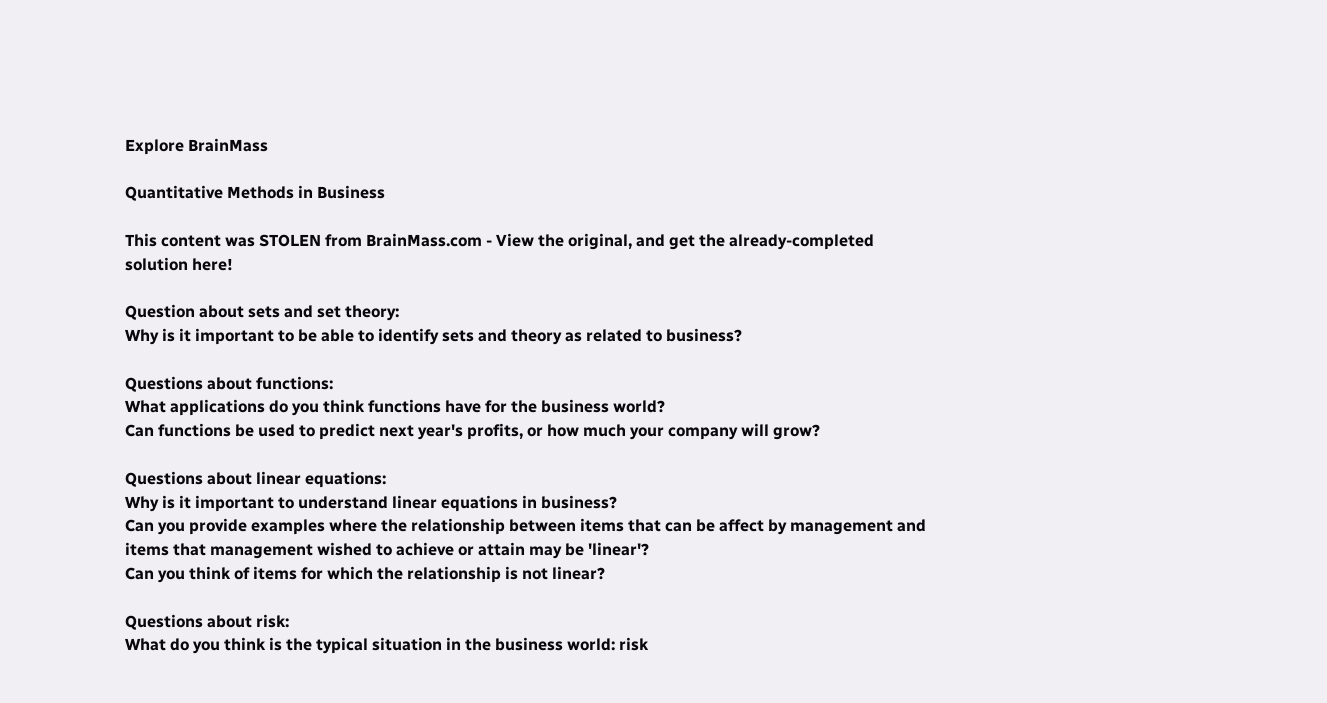Explore BrainMass

Quantitative Methods in Business

This content was STOLEN from BrainMass.com - View the original, and get the already-completed solution here!

Question about sets and set theory:
Why is it important to be able to identify sets and theory as related to business?

Questions about functions:
What applications do you think functions have for the business world?
Can functions be used to predict next year's profits, or how much your company will grow?

Questions about linear equations:
Why is it important to understand linear equations in business?
Can you provide examples where the relationship between items that can be affect by management and items that management wished to achieve or attain may be 'linear'?
Can you think of items for which the relationship is not linear?

Questions about risk:
What do you think is the typical situation in the business world: risk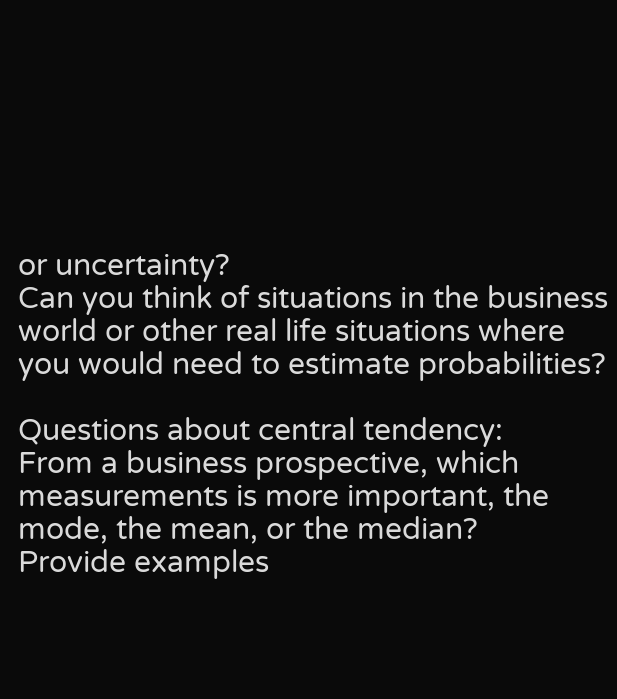or uncertainty?
Can you think of situations in the business world or other real life situations where you would need to estimate probabilities?

Questions about central tendency:
From a business prospective, which measurements is more important, the mode, the mean, or the median?
Provide examples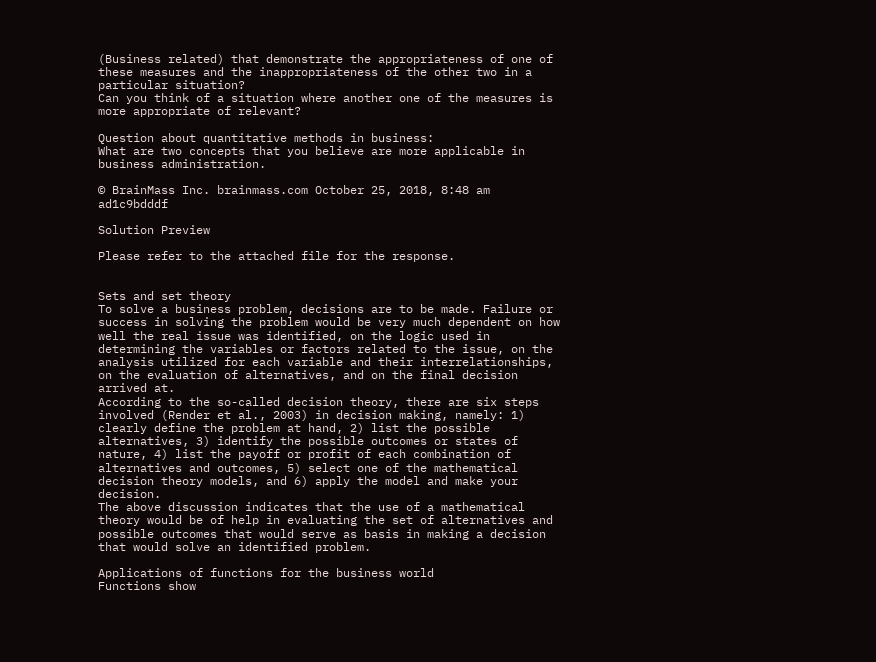(Business related) that demonstrate the appropriateness of one of these measures and the inappropriateness of the other two in a particular situation?
Can you think of a situation where another one of the measures is more appropriate of relevant?

Question about quantitative methods in business:
What are two concepts that you believe are more applicable in business administration.

© BrainMass Inc. brainmass.com October 25, 2018, 8:48 am ad1c9bdddf

Solution Preview

Please refer to the attached file for the response.


Sets and set theory
To solve a business problem, decisions are to be made. Failure or success in solving the problem would be very much dependent on how well the real issue was identified, on the logic used in determining the variables or factors related to the issue, on the analysis utilized for each variable and their interrelationships, on the evaluation of alternatives, and on the final decision arrived at.
According to the so-called decision theory, there are six steps involved (Render et al., 2003) in decision making, namely: 1) clearly define the problem at hand, 2) list the possible alternatives, 3) identify the possible outcomes or states of nature, 4) list the payoff or profit of each combination of alternatives and outcomes, 5) select one of the mathematical decision theory models, and 6) apply the model and make your decision.
The above discussion indicates that the use of a mathematical theory would be of help in evaluating the set of alternatives and possible outcomes that would serve as basis in making a decision that would solve an identified problem.

Applications of functions for the business world
Functions show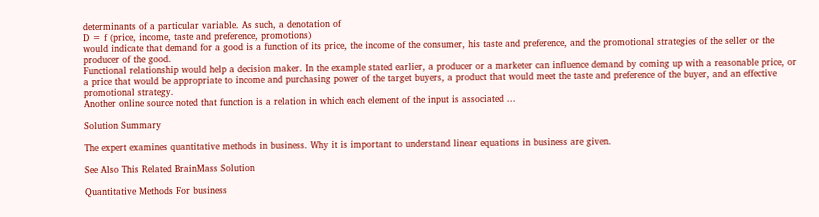determinants of a particular variable. As such, a denotation of
D = f (price, income, taste and preference, promotions)
would indicate that demand for a good is a function of its price, the income of the consumer, his taste and preference, and the promotional strategies of the seller or the producer of the good.
Functional relationship would help a decision maker. In the example stated earlier, a producer or a marketer can influence demand by coming up with a reasonable price, or a price that would be appropriate to income and purchasing power of the target buyers, a product that would meet the taste and preference of the buyer, and an effective promotional strategy.
Another online source noted that function is a relation in which each element of the input is associated ...

Solution Summary

The expert examines quantitative methods in business. Why it is important to understand linear equations in business are given.

See Also This Related BrainMass Solution

Quantitative Methods For business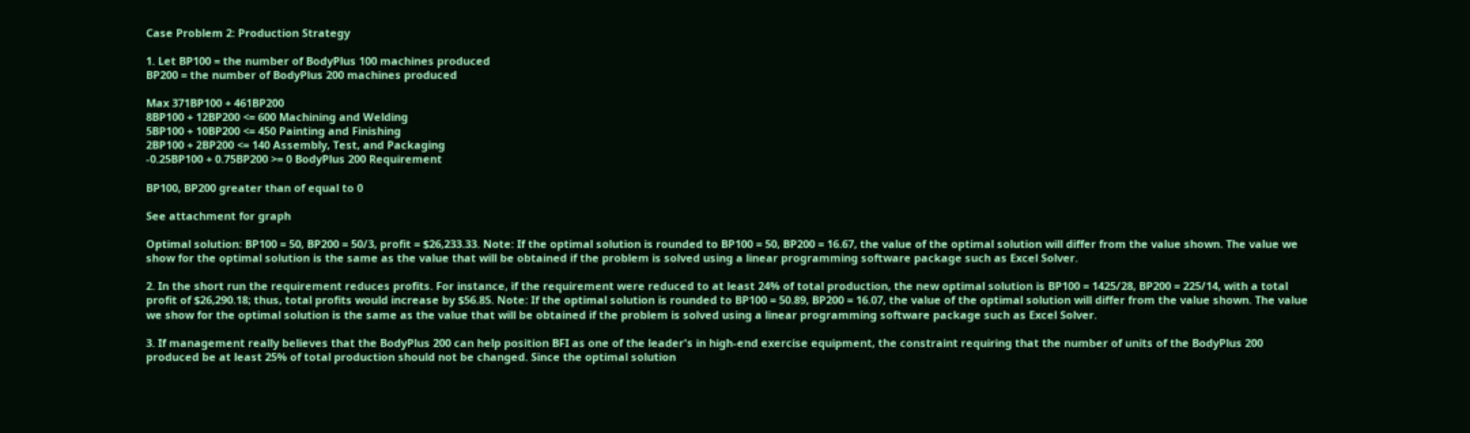Case Problem 2: Production Strategy

1. Let BP100 = the number of BodyPlus 100 machines produced
BP200 = the number of BodyPlus 200 machines produced

Max 371BP100 + 461BP200
8BP100 + 12BP200 <= 600 Machining and Welding
5BP100 + 10BP200 <= 450 Painting and Finishing
2BP100 + 2BP200 <= 140 Assembly, Test, and Packaging
-0.25BP100 + 0.75BP200 >= 0 BodyPlus 200 Requirement

BP100, BP200 greater than of equal to 0

See attachment for graph

Optimal solution: BP100 = 50, BP200 = 50/3, profit = $26,233.33. Note: If the optimal solution is rounded to BP100 = 50, BP200 = 16.67, the value of the optimal solution will differ from the value shown. The value we show for the optimal solution is the same as the value that will be obtained if the problem is solved using a linear programming software package such as Excel Solver.

2. In the short run the requirement reduces profits. For instance, if the requirement were reduced to at least 24% of total production, the new optimal solution is BP100 = 1425/28, BP200 = 225/14, with a total profit of $26,290.18; thus, total profits would increase by $56.85. Note: If the optimal solution is rounded to BP100 = 50.89, BP200 = 16.07, the value of the optimal solution will differ from the value shown. The value we show for the optimal solution is the same as the value that will be obtained if the problem is solved using a linear programming software package such as Excel Solver.

3. If management really believes that the BodyPlus 200 can help position BFI as one of the leader's in high-end exercise equipment, the constraint requiring that the number of units of the BodyPlus 200 produced be at least 25% of total production should not be changed. Since the optimal solution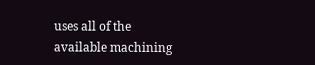uses all of the available machining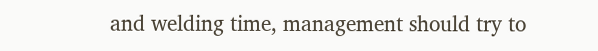and welding time, management should try to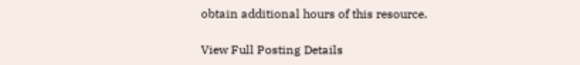obtain additional hours of this resource.

View Full Posting Details